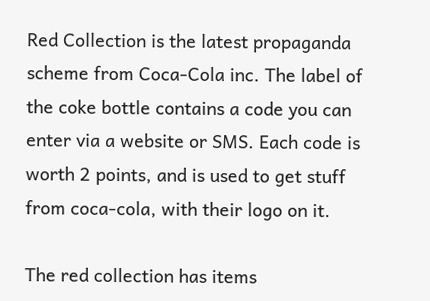Red Collection is the latest propaganda scheme from Coca-Cola inc. The label of the coke bottle contains a code you can enter via a website or SMS. Each code is worth 2 points, and is used to get stuff from coca-cola, with their logo on it.

The red collection has items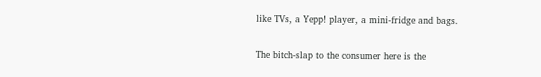like TVs, a Yepp! player, a mini-fridge and bags.

The bitch-slap to the consumer here is the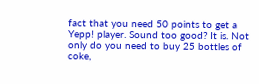fact that you need 50 points to get a Yepp! player. Sound too good? It is. Not only do you need to buy 25 bottles of coke,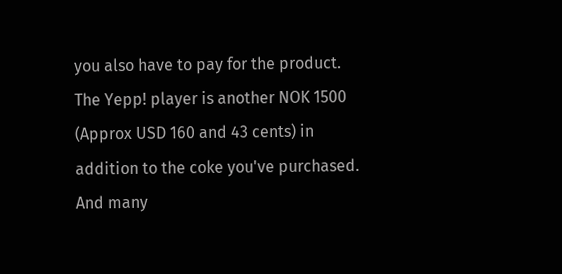you also have to pay for the product. The Yepp! player is another NOK 1500 (Approx USD 160 and 43 cents) in addition to the coke you've purchased. And many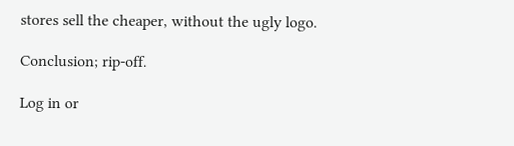stores sell the cheaper, without the ugly logo.

Conclusion; rip-off.

Log in or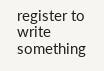register to write something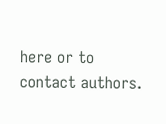here or to contact authors.